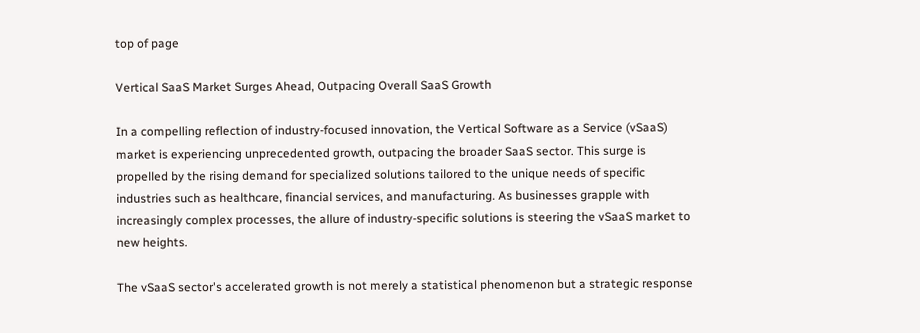top of page

Vertical SaaS Market Surges Ahead, Outpacing Overall SaaS Growth

In a compelling reflection of industry-focused innovation, the Vertical Software as a Service (vSaaS) market is experiencing unprecedented growth, outpacing the broader SaaS sector. This surge is propelled by the rising demand for specialized solutions tailored to the unique needs of specific industries such as healthcare, financial services, and manufacturing. As businesses grapple with increasingly complex processes, the allure of industry-specific solutions is steering the vSaaS market to new heights.

The vSaaS sector's accelerated growth is not merely a statistical phenomenon but a strategic response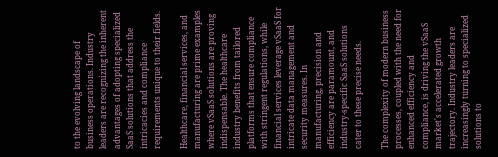to the evolving landscape of business operations. Industry leaders are recognizing the inherent advantages of adopting specialized SaaS solutions that address the intricacies and compliance requirements unique to their fields.

Healthcare, financial services, and manufacturing are prime examples where vSaaS solutions are proving indispensable. The healthcare industry benefits from tailored platforms that ensure compliance with stringent regulations, while financial services leverage vSaaS for intricate data management and security measures. In manufacturing, precision and efficiency are paramount, and industry-specific SaaS solutions cater to these precise needs.

The complexity of modern business processes, coupled with the need for enhanced efficiency and compliance, is driving the vSaaS market's accelerated growth trajectory. Industry leaders are increasingly turning to specialized solutions to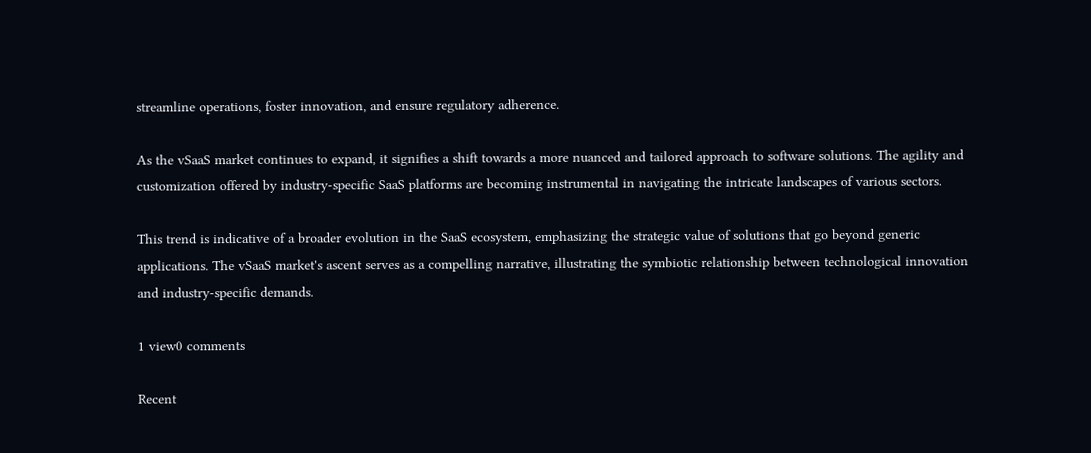streamline operations, foster innovation, and ensure regulatory adherence.

As the vSaaS market continues to expand, it signifies a shift towards a more nuanced and tailored approach to software solutions. The agility and customization offered by industry-specific SaaS platforms are becoming instrumental in navigating the intricate landscapes of various sectors.

This trend is indicative of a broader evolution in the SaaS ecosystem, emphasizing the strategic value of solutions that go beyond generic applications. The vSaaS market's ascent serves as a compelling narrative, illustrating the symbiotic relationship between technological innovation and industry-specific demands.

1 view0 comments

Recent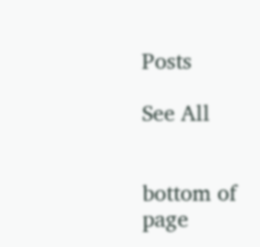Posts

See All


bottom of page